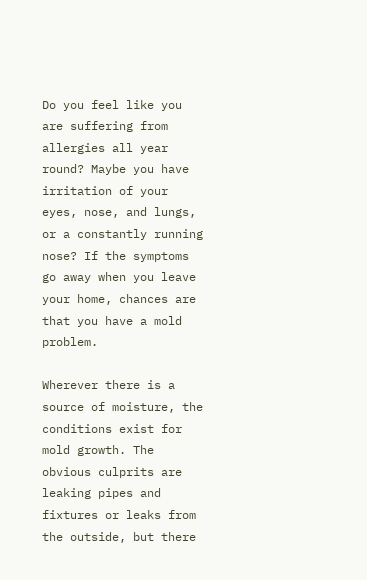Do you feel like you are suffering from allergies all year round? Maybe you have irritation of your eyes, nose, and lungs, or a constantly running nose? If the symptoms go away when you leave your home, chances are that you have a mold problem.

Wherever there is a source of moisture, the conditions exist for mold growth. The obvious culprits are leaking pipes and fixtures or leaks from the outside, but there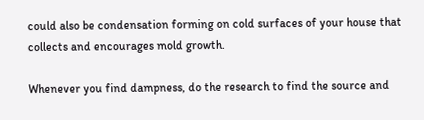could also be condensation forming on cold surfaces of your house that collects and encourages mold growth.

Whenever you find dampness, do the research to find the source and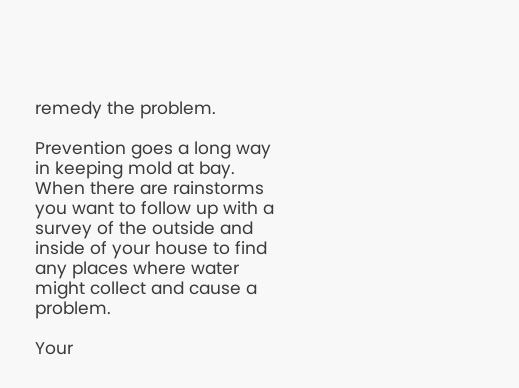remedy the problem.

Prevention goes a long way in keeping mold at bay. When there are rainstorms you want to follow up with a survey of the outside and inside of your house to find any places where water might collect and cause a problem.

Your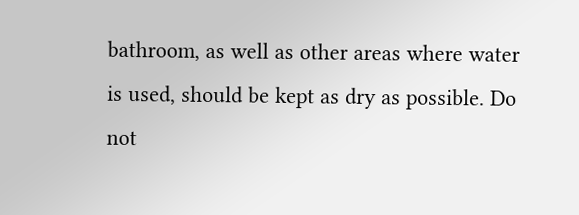bathroom, as well as other areas where water is used, should be kept as dry as possible. Do not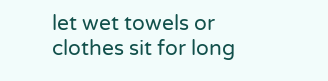let wet towels or clothes sit for long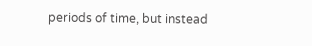periods of time, but instead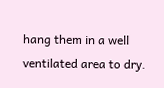hang them in a well ventilated area to dry.